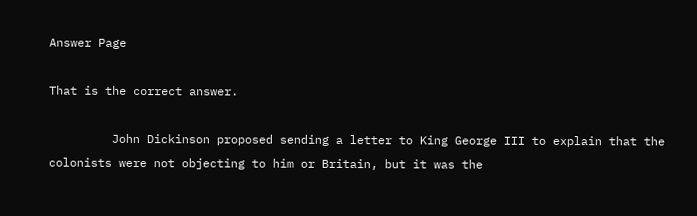Answer Page

That is the correct answer.

         John Dickinson proposed sending a letter to King George III to explain that the colonists were not objecting to him or Britain, but it was the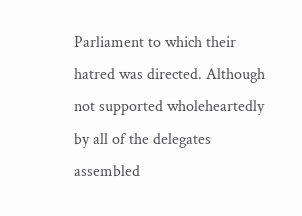Parliament to which their hatred was directed. Although not supported wholeheartedly by all of the delegates assembled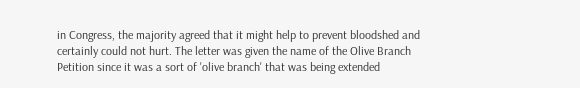in Congress, the majority agreed that it might help to prevent bloodshed and certainly could not hurt. The letter was given the name of the Olive Branch Petition since it was a sort of 'olive branch' that was being extended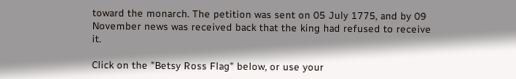toward the monarch. The petition was sent on 05 July 1775, and by 09 November news was received back that the king had refused to receive it.

Click on the "Betsy Ross Flag" below, or use your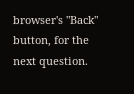browser's "Back" button, for the next question.